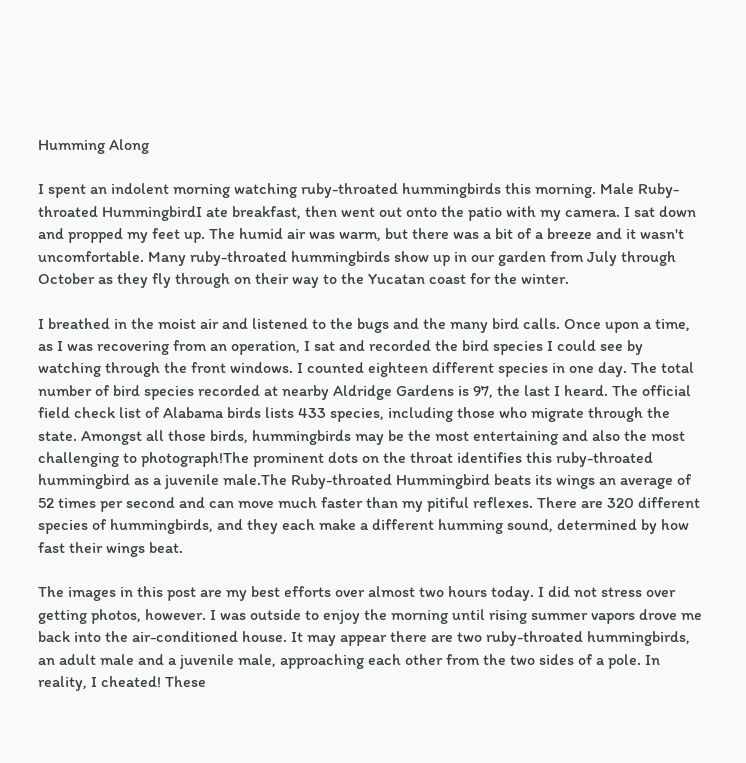Humming Along

I spent an indolent morning watching ruby-throated hummingbirds this morning. Male Ruby-throated HummingbirdI ate breakfast, then went out onto the patio with my camera. I sat down and propped my feet up. The humid air was warm, but there was a bit of a breeze and it wasn't uncomfortable. Many ruby-throated hummingbirds show up in our garden from July through October as they fly through on their way to the Yucatan coast for the winter.

I breathed in the moist air and listened to the bugs and the many bird calls. Once upon a time, as I was recovering from an operation, I sat and recorded the bird species I could see by watching through the front windows. I counted eighteen different species in one day. The total number of bird species recorded at nearby Aldridge Gardens is 97, the last I heard. The official field check list of Alabama birds lists 433 species, including those who migrate through the state. Amongst all those birds, hummingbirds may be the most entertaining and also the most challenging to photograph!The prominent dots on the throat identifies this ruby-throated hummingbird as a juvenile male.The Ruby-throated Hummingbird beats its wings an average of 52 times per second and can move much faster than my pitiful reflexes. There are 320 different species of hummingbirds, and they each make a different humming sound, determined by how fast their wings beat.

The images in this post are my best efforts over almost two hours today. I did not stress over getting photos, however. I was outside to enjoy the morning until rising summer vapors drove me back into the air-conditioned house. It may appear there are two ruby-throated hummingbirds, an adult male and a juvenile male, approaching each other from the two sides of a pole. In reality, I cheated! These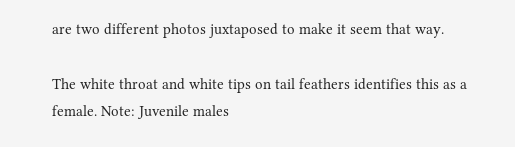are two different photos juxtaposed to make it seem that way.

The white throat and white tips on tail feathers identifies this as a female. Note: Juvenile males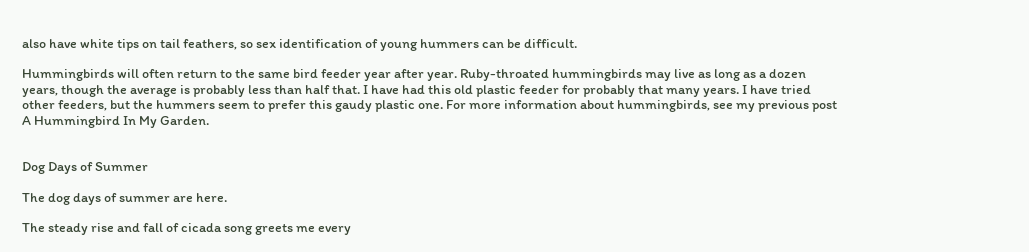also have white tips on tail feathers, so sex identification of young hummers can be difficult.

Hummingbirds will often return to the same bird feeder year after year. Ruby-throated hummingbirds may live as long as a dozen years, though the average is probably less than half that. I have had this old plastic feeder for probably that many years. I have tried other feeders, but the hummers seem to prefer this gaudy plastic one. For more information about hummingbirds, see my previous post A Hummingbird In My Garden.


Dog Days of Summer

The dog days of summer are here.

The steady rise and fall of cicada song greets me every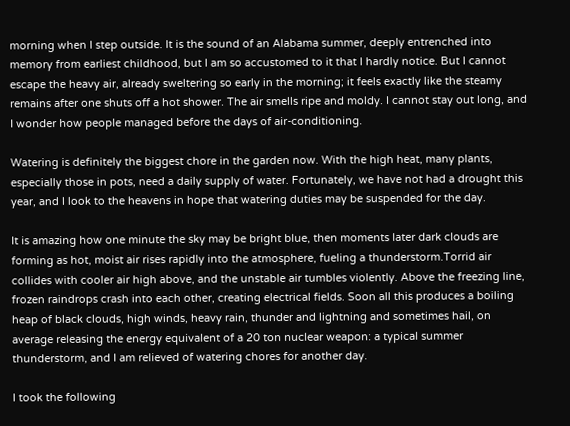morning when I step outside. It is the sound of an Alabama summer, deeply entrenched into memory from earliest childhood, but I am so accustomed to it that I hardly notice. But I cannot escape the heavy air, already sweltering so early in the morning; it feels exactly like the steamy remains after one shuts off a hot shower. The air smells ripe and moldy. I cannot stay out long, and I wonder how people managed before the days of air-conditioning.

Watering is definitely the biggest chore in the garden now. With the high heat, many plants, especially those in pots, need a daily supply of water. Fortunately, we have not had a drought this year, and I look to the heavens in hope that watering duties may be suspended for the day.

It is amazing how one minute the sky may be bright blue, then moments later dark clouds are forming as hot, moist air rises rapidly into the atmosphere, fueling a thunderstorm.Torrid air collides with cooler air high above, and the unstable air tumbles violently. Above the freezing line, frozen raindrops crash into each other, creating electrical fields. Soon all this produces a boiling heap of black clouds, high winds, heavy rain, thunder and lightning and sometimes hail, on average releasing the energy equivalent of a 20 ton nuclear weapon: a typical summer thunderstorm, and I am relieved of watering chores for another day.

I took the following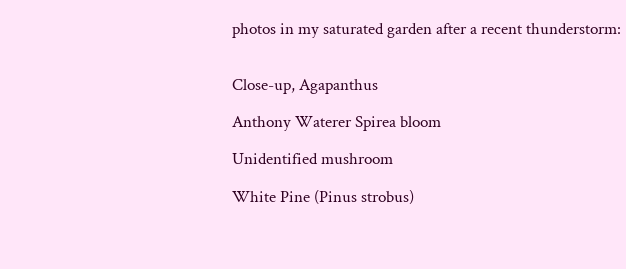photos in my saturated garden after a recent thunderstorm:


Close-up, Agapanthus

Anthony Waterer Spirea bloom

Unidentified mushroom

White Pine (Pinus strobus)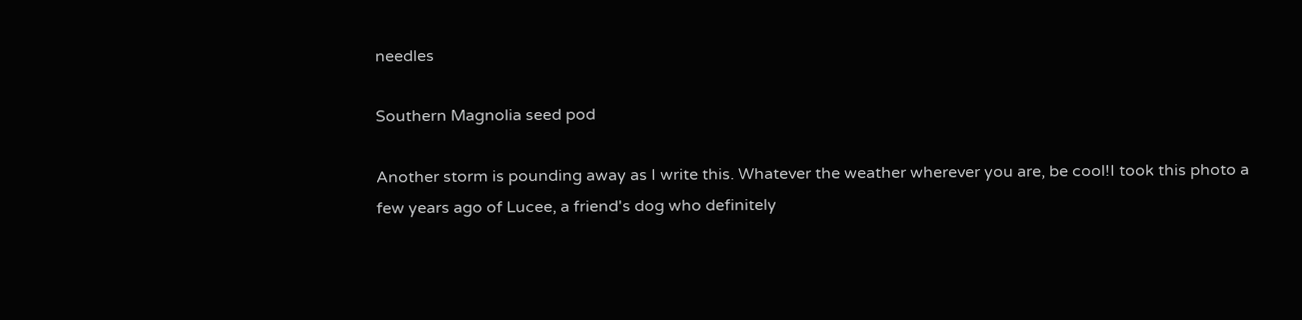needles

Southern Magnolia seed pod

Another storm is pounding away as I write this. Whatever the weather wherever you are, be cool!I took this photo a few years ago of Lucee, a friend's dog who definitely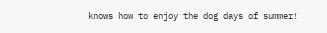knows how to enjoy the dog days of summer!